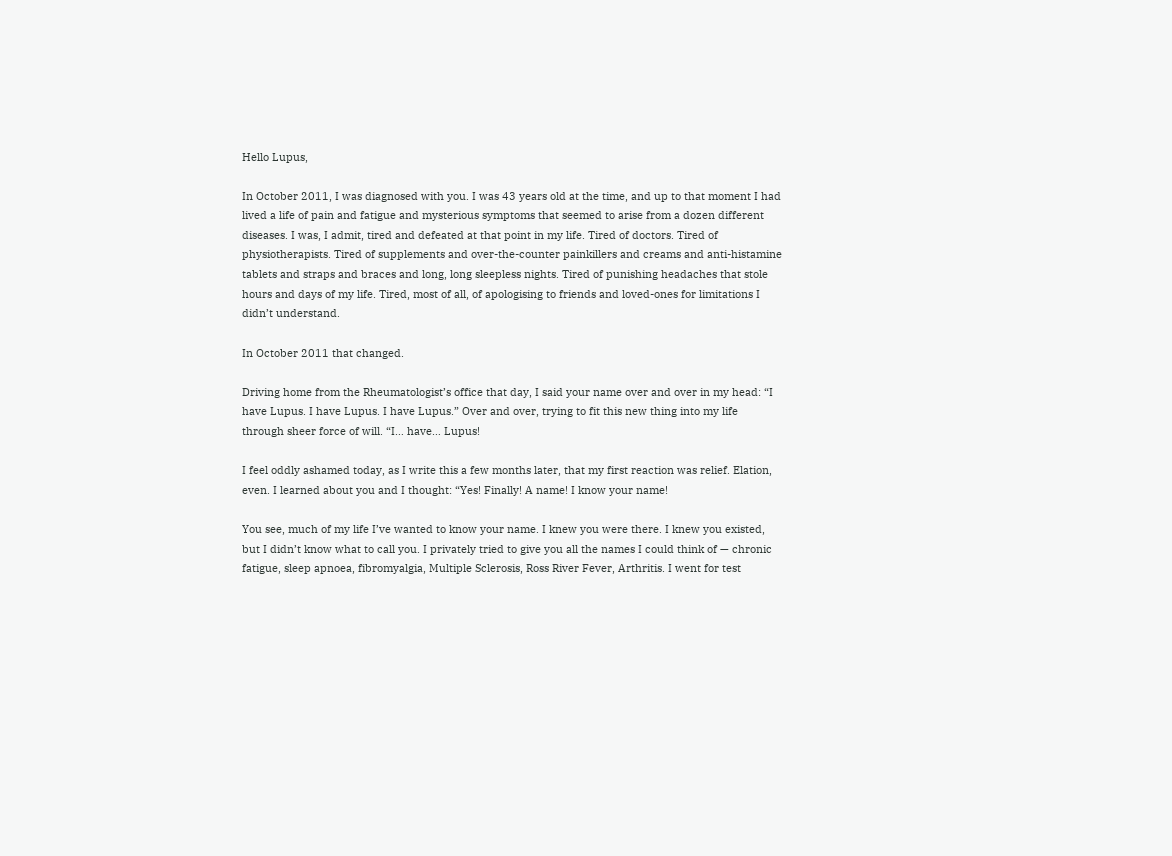Hello Lupus,

In October 2011, I was diagnosed with you. I was 43 years old at the time, and up to that moment I had lived a life of pain and fatigue and mysterious symptoms that seemed to arise from a dozen different diseases. I was, I admit, tired and defeated at that point in my life. Tired of doctors. Tired of physiotherapists. Tired of supplements and over-the-counter painkillers and creams and anti-histamine tablets and straps and braces and long, long sleepless nights. Tired of punishing headaches that stole hours and days of my life. Tired, most of all, of apologising to friends and loved-ones for limitations I didn’t understand.

In October 2011 that changed.

Driving home from the Rheumatologist’s office that day, I said your name over and over in my head: “I have Lupus. I have Lupus. I have Lupus.” Over and over, trying to fit this new thing into my life through sheer force of will. “I… have… Lupus!

I feel oddly ashamed today, as I write this a few months later, that my first reaction was relief. Elation, even. I learned about you and I thought: “Yes! Finally! A name! I know your name!

You see, much of my life I’ve wanted to know your name. I knew you were there. I knew you existed, but I didn’t know what to call you. I privately tried to give you all the names I could think of — chronic fatigue, sleep apnoea, fibromyalgia, Multiple Sclerosis, Ross River Fever, Arthritis. I went for test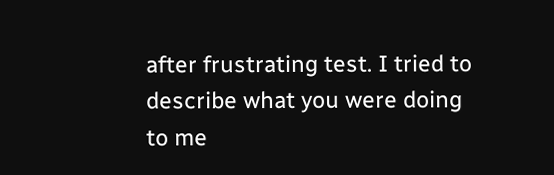after frustrating test. I tried to describe what you were doing to me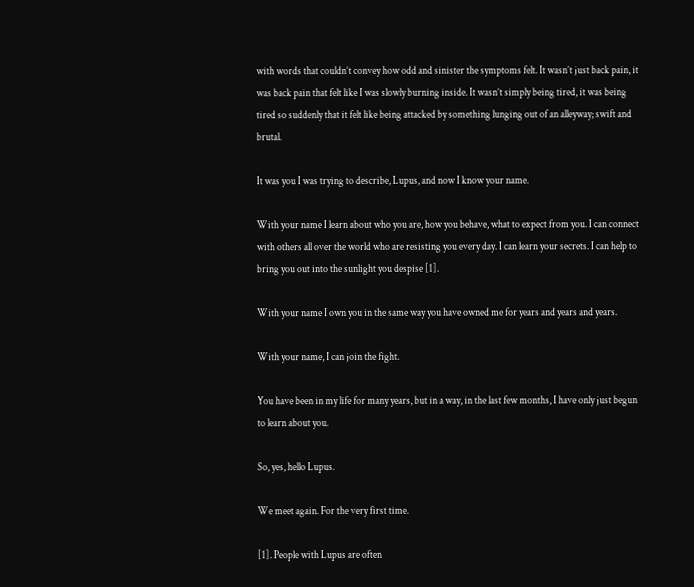with words that couldn’t convey how odd and sinister the symptoms felt. It wasn’t just back pain, it was back pain that felt like I was slowly burning inside. It wasn’t simply being tired, it was being tired so suddenly that it felt like being attacked by something lunging out of an alleyway; swift and brutal.

It was you I was trying to describe, Lupus, and now I know your name.

With your name I learn about who you are, how you behave, what to expect from you. I can connect with others all over the world who are resisting you every day. I can learn your secrets. I can help to bring you out into the sunlight you despise [1].

With your name I own you in the same way you have owned me for years and years and years.

With your name, I can join the fight.

You have been in my life for many years, but in a way, in the last few months, I have only just begun to learn about you.

So, yes, hello Lupus.

We meet again. For the very first time.

[1]. People with Lupus are often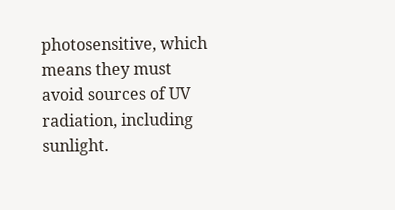photosensitive, which means they must avoid sources of UV radiation, including sunlight.